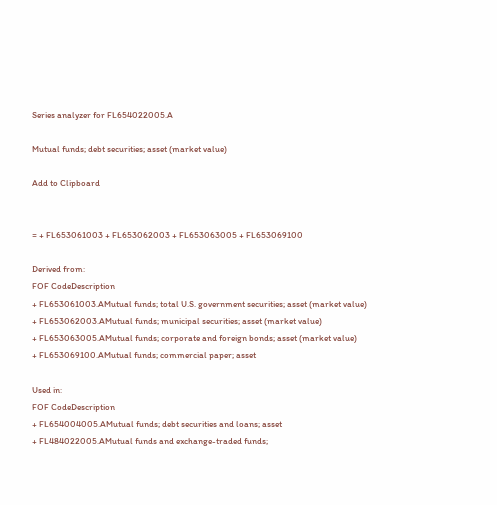Series analyzer for FL654022005.A

Mutual funds; debt securities; asset (market value)

Add to Clipboard


= + FL653061003 + FL653062003 + FL653063005 + FL653069100

Derived from:
FOF CodeDescription
+ FL653061003.AMutual funds; total U.S. government securities; asset (market value)
+ FL653062003.AMutual funds; municipal securities; asset (market value)
+ FL653063005.AMutual funds; corporate and foreign bonds; asset (market value)
+ FL653069100.AMutual funds; commercial paper; asset

Used in:
FOF CodeDescription
+ FL654004005.AMutual funds; debt securities and loans; asset
+ FL484022005.AMutual funds and exchange-traded funds;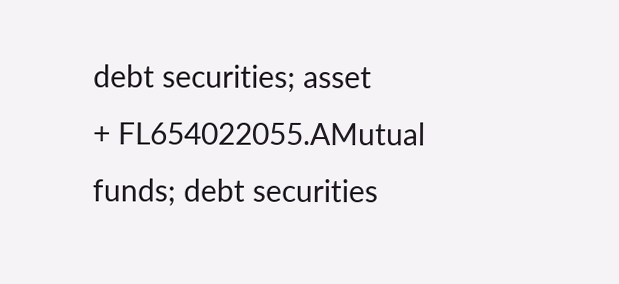debt securities; asset
+ FL654022055.AMutual funds; debt securities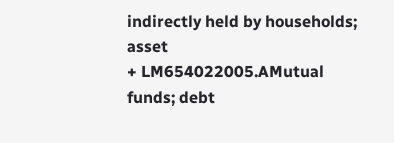indirectly held by households; asset
+ LM654022005.AMutual funds; debt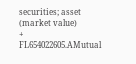securities; asset (market value)
+ FL654022605.AMutual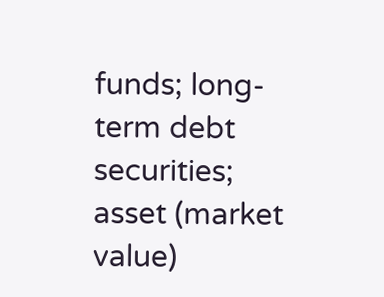funds; long-term debt securities; asset (market value)